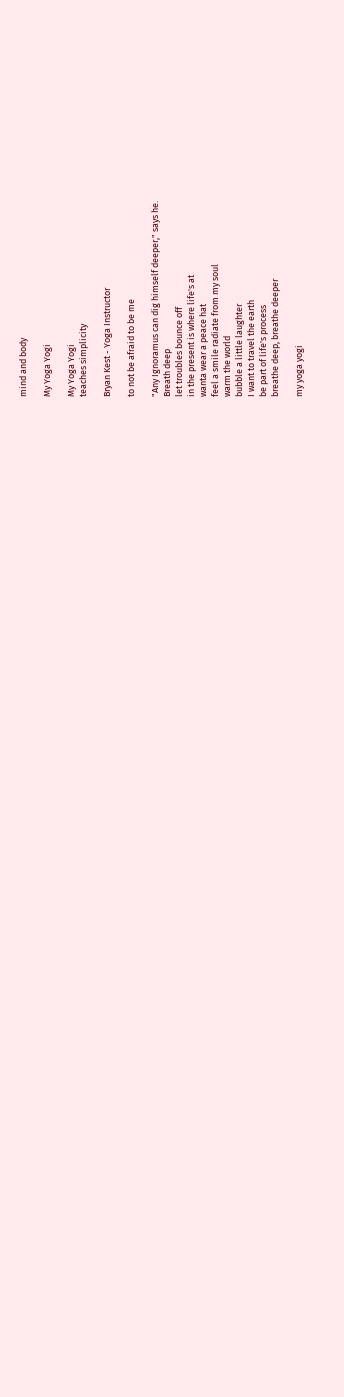mind and body

My Yoga Yogi

My Yoga Yogi
teaches simplicity

Bryan Kest - Yoga Instructor

to not be afraid to be me

"Any Ignoramus can dig himself deeper," says he.
Breath deep
let troubles bounce off
in the present is where life's at
wanta wear a peace hat
feel a smile radiate from my soul
warm the world
bubble a little laughter
I want to travel the earth
be part of life's process
breathe deep, breathe deeper

my yoga yogi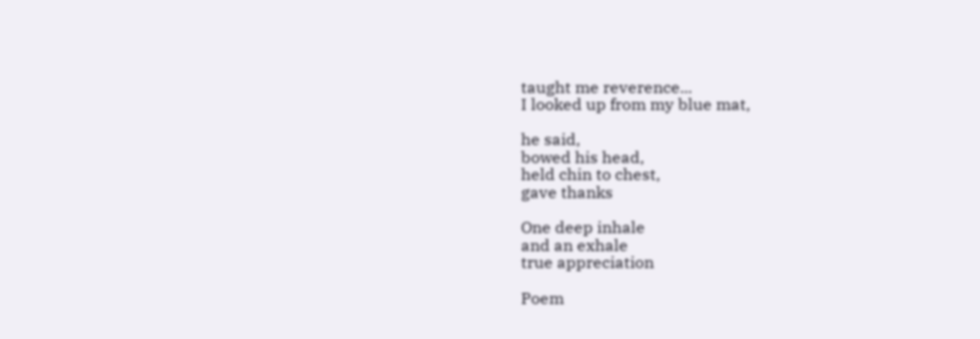taught me reverence...
I looked up from my blue mat,

he said,
bowed his head,
held chin to chest,
gave thanks

One deep inhale
and an exhale
true appreciation

Poem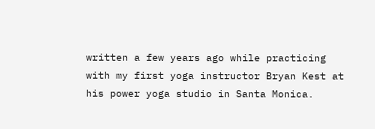written a few years ago while practicing with my first yoga instructor Bryan Kest at his power yoga studio in Santa Monica.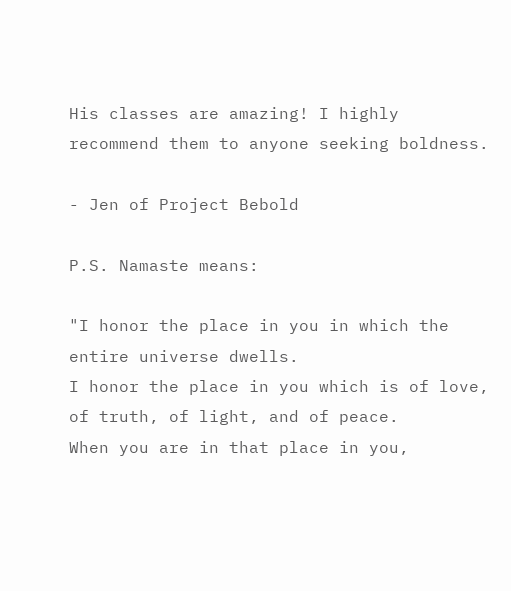His classes are amazing! I highly recommend them to anyone seeking boldness.

- Jen of Project Bebold

P.S. Namaste means:

"I honor the place in you in which the entire universe dwells.
I honor the place in you which is of love, of truth, of light, and of peace.
When you are in that place in you,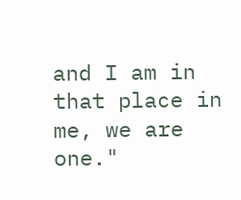and I am in that place in me, we are one."